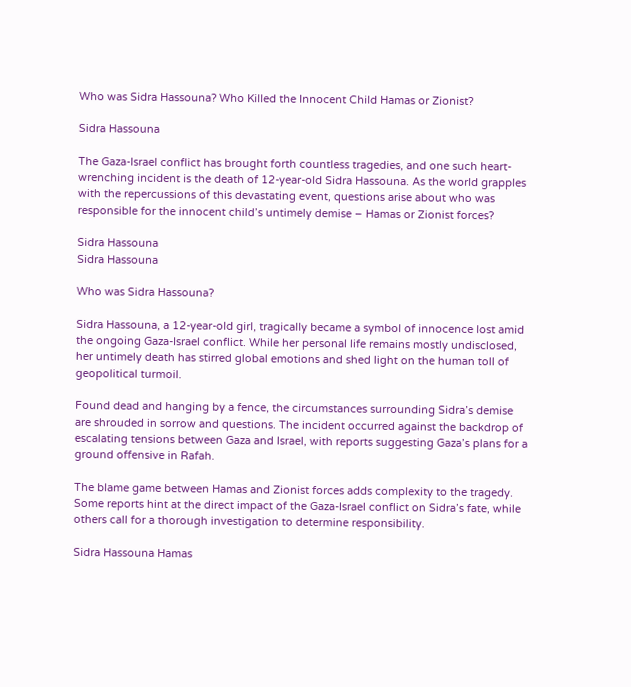Who was Sidra Hassouna? Who Killed the Innocent Child Hamas or Zionist?

Sidra Hassouna

The Gaza-Israel conflict has brought forth countless tragedies, and one such heart-wrenching incident is the death of 12-year-old Sidra Hassouna. As the world grapples with the repercussions of this devastating event, questions arise about who was responsible for the innocent child’s untimely demise – Hamas or Zionist forces?

Sidra Hassouna
Sidra Hassouna

Who was Sidra Hassouna?

Sidra Hassouna, a 12-year-old girl, tragically became a symbol of innocence lost amid the ongoing Gaza-Israel conflict. While her personal life remains mostly undisclosed, her untimely death has stirred global emotions and shed light on the human toll of geopolitical turmoil.

Found dead and hanging by a fence, the circumstances surrounding Sidra’s demise are shrouded in sorrow and questions. The incident occurred against the backdrop of escalating tensions between Gaza and Israel, with reports suggesting Gaza’s plans for a ground offensive in Rafah.

The blame game between Hamas and Zionist forces adds complexity to the tragedy. Some reports hint at the direct impact of the Gaza-Israel conflict on Sidra’s fate, while others call for a thorough investigation to determine responsibility.

Sidra Hassouna Hamas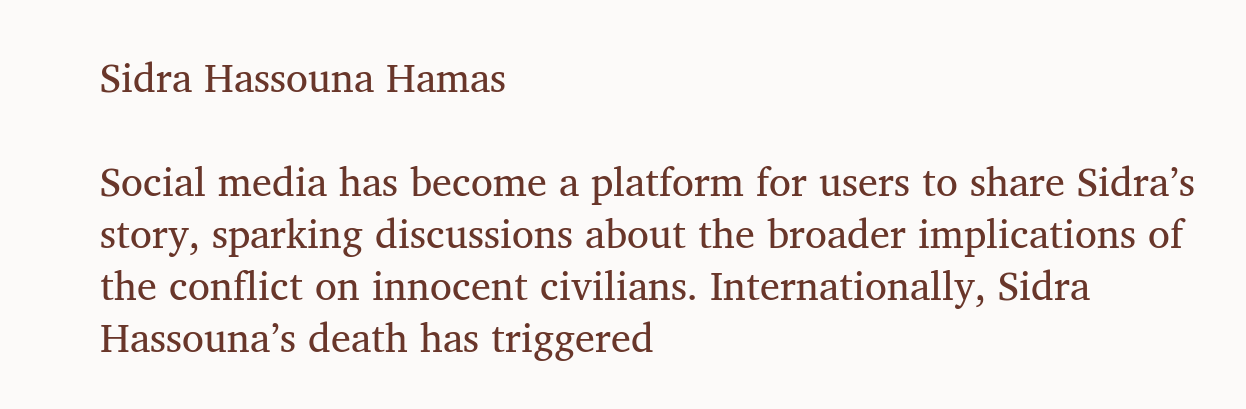Sidra Hassouna Hamas

Social media has become a platform for users to share Sidra’s story, sparking discussions about the broader implications of the conflict on innocent civilians. Internationally, Sidra Hassouna’s death has triggered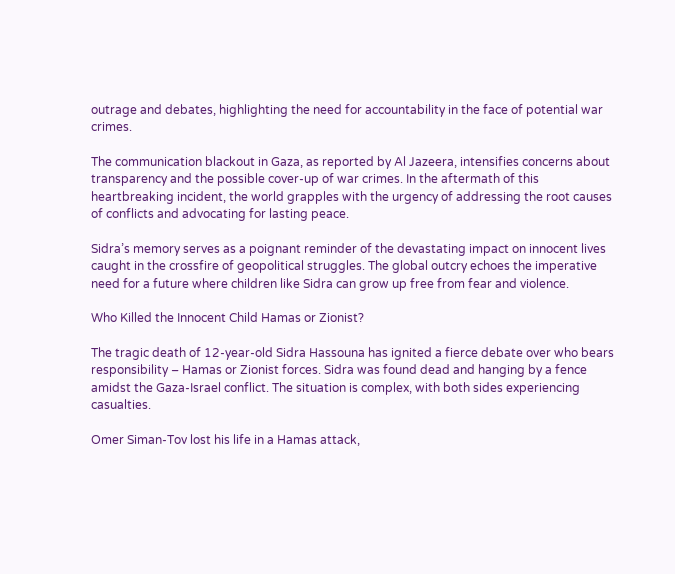outrage and debates, highlighting the need for accountability in the face of potential war crimes.

The communication blackout in Gaza, as reported by Al Jazeera, intensifies concerns about transparency and the possible cover-up of war crimes. In the aftermath of this heartbreaking incident, the world grapples with the urgency of addressing the root causes of conflicts and advocating for lasting peace.

Sidra’s memory serves as a poignant reminder of the devastating impact on innocent lives caught in the crossfire of geopolitical struggles. The global outcry echoes the imperative need for a future where children like Sidra can grow up free from fear and violence.

Who Killed the Innocent Child Hamas or Zionist?

The tragic death of 12-year-old Sidra Hassouna has ignited a fierce debate over who bears responsibility – Hamas or Zionist forces. Sidra was found dead and hanging by a fence amidst the Gaza-Israel conflict. The situation is complex, with both sides experiencing casualties.

Omer Siman-Tov lost his life in a Hamas attack,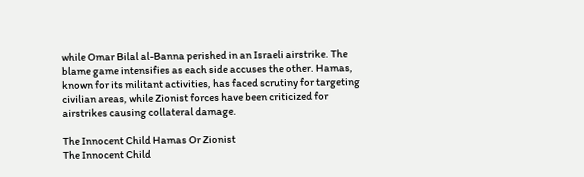while Omar Bilal al-Banna perished in an Israeli airstrike. The blame game intensifies as each side accuses the other. Hamas, known for its militant activities, has faced scrutiny for targeting civilian areas, while Zionist forces have been criticized for airstrikes causing collateral damage.

The Innocent Child Hamas Or Zionist
The Innocent Child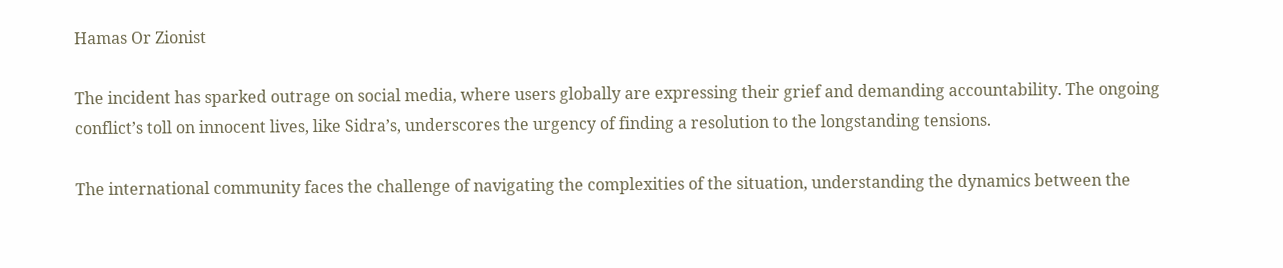Hamas Or Zionist

The incident has sparked outrage on social media, where users globally are expressing their grief and demanding accountability. The ongoing conflict’s toll on innocent lives, like Sidra’s, underscores the urgency of finding a resolution to the longstanding tensions.

The international community faces the challenge of navigating the complexities of the situation, understanding the dynamics between the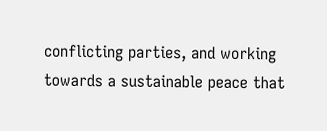conflicting parties, and working towards a sustainable peace that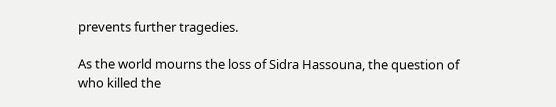prevents further tragedies.

As the world mourns the loss of Sidra Hassouna, the question of who killed the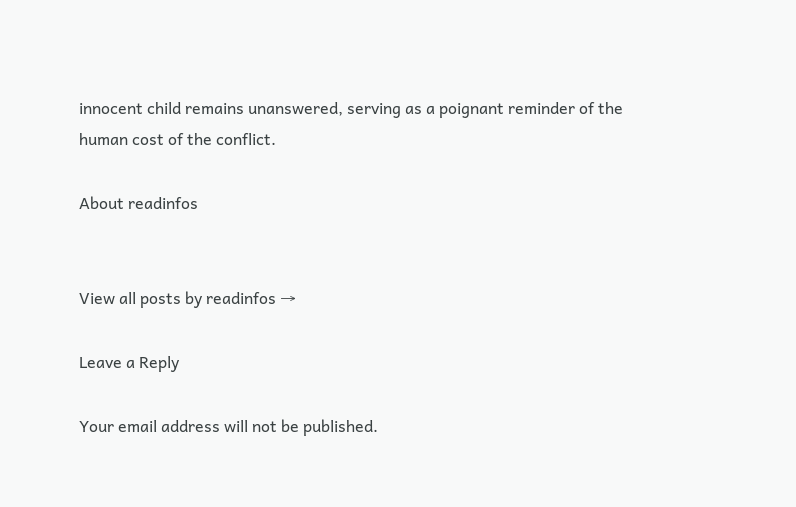innocent child remains unanswered, serving as a poignant reminder of the human cost of the conflict.

About readinfos


View all posts by readinfos →

Leave a Reply

Your email address will not be published.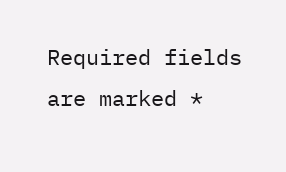Required fields are marked *